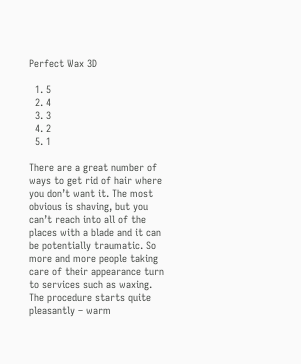Perfect Wax 3D

  1. 5
  2. 4
  3. 3
  4. 2
  5. 1

There are a great number of ways to get rid of hair where you don’t want it. The most obvious is shaving, but you can’t reach into all of the places with a blade and it can be potentially traumatic. So more and more people taking care of their appearance turn to services such as waxing. The procedure starts quite pleasantly – warm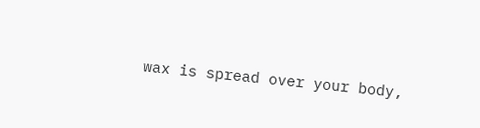wax is spread over your body,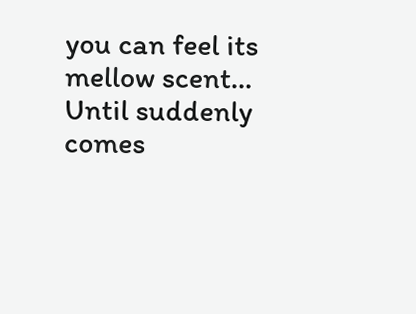you can feel its mellow scent… Until suddenly comes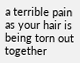a terrible pain as your hair is being torn out together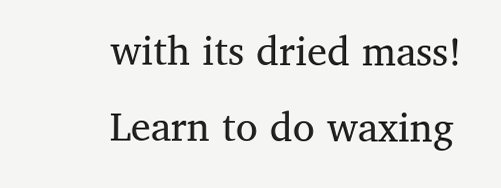with its dried mass! Learn to do waxing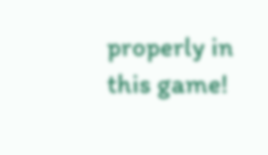properly in this game!